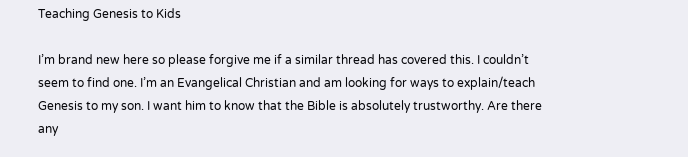Teaching Genesis to Kids

I’m brand new here so please forgive me if a similar thread has covered this. I couldn’t seem to find one. I’m an Evangelical Christian and am looking for ways to explain/teach Genesis to my son. I want him to know that the Bible is absolutely trustworthy. Are there any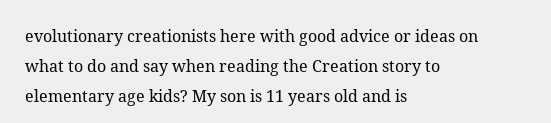evolutionary creationists here with good advice or ideas on what to do and say when reading the Creation story to elementary age kids? My son is 11 years old and is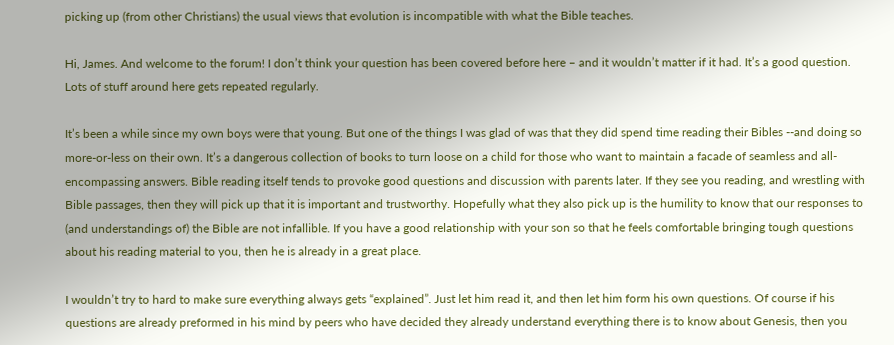picking up (from other Christians) the usual views that evolution is incompatible with what the Bible teaches.

Hi, James. And welcome to the forum! I don’t think your question has been covered before here – and it wouldn’t matter if it had. It’s a good question. Lots of stuff around here gets repeated regularly.

It’s been a while since my own boys were that young. But one of the things I was glad of was that they did spend time reading their Bibles --and doing so more-or-less on their own. It’s a dangerous collection of books to turn loose on a child for those who want to maintain a facade of seamless and all-encompassing answers. Bible reading itself tends to provoke good questions and discussion with parents later. If they see you reading, and wrestling with Bible passages, then they will pick up that it is important and trustworthy. Hopefully what they also pick up is the humility to know that our responses to (and understandings of) the Bible are not infallible. If you have a good relationship with your son so that he feels comfortable bringing tough questions about his reading material to you, then he is already in a great place.

I wouldn’t try to hard to make sure everything always gets “explained”. Just let him read it, and then let him form his own questions. Of course if his questions are already preformed in his mind by peers who have decided they already understand everything there is to know about Genesis, then you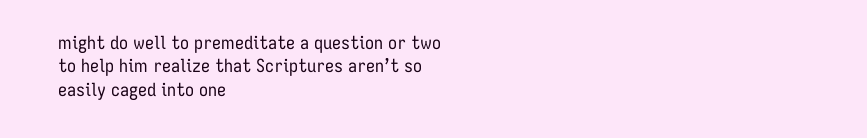might do well to premeditate a question or two to help him realize that Scriptures aren’t so easily caged into one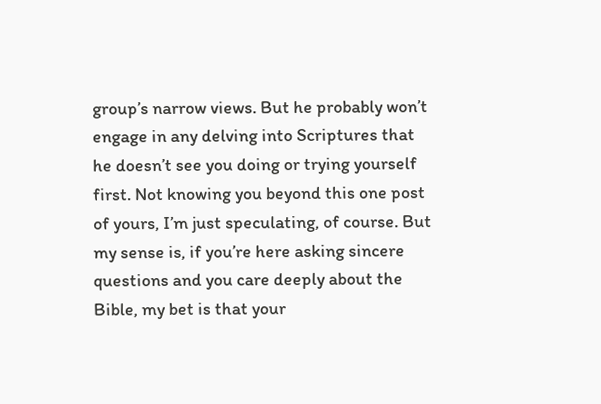group’s narrow views. But he probably won’t engage in any delving into Scriptures that he doesn’t see you doing or trying yourself first. Not knowing you beyond this one post of yours, I’m just speculating, of course. But my sense is, if you’re here asking sincere questions and you care deeply about the Bible, my bet is that your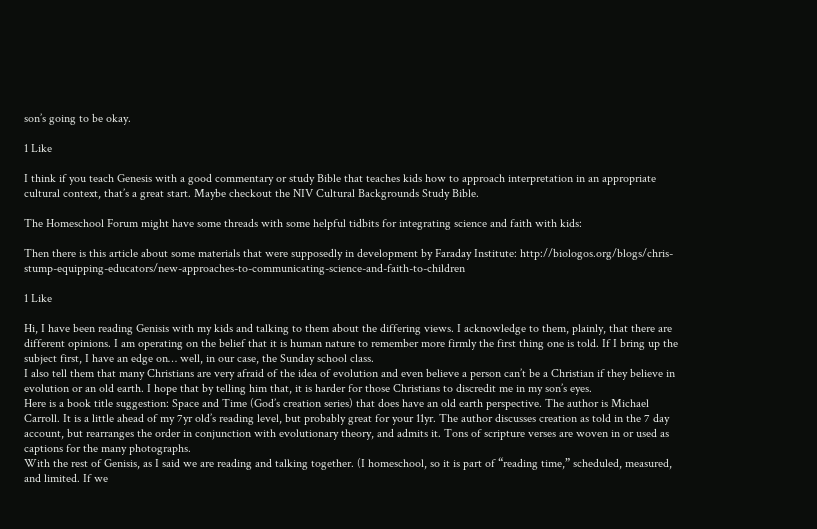son’s going to be okay.

1 Like

I think if you teach Genesis with a good commentary or study Bible that teaches kids how to approach interpretation in an appropriate cultural context, that’s a great start. Maybe checkout the NIV Cultural Backgrounds Study Bible.

The Homeschool Forum might have some threads with some helpful tidbits for integrating science and faith with kids:

Then there is this article about some materials that were supposedly in development by Faraday Institute: http://biologos.org/blogs/chris-stump-equipping-educators/new-approaches-to-communicating-science-and-faith-to-children

1 Like

Hi, I have been reading Genisis with my kids and talking to them about the differing views. I acknowledge to them, plainly, that there are different opinions. I am operating on the belief that it is human nature to remember more firmly the first thing one is told. If I bring up the subject first, I have an edge on… well, in our case, the Sunday school class.
I also tell them that many Christians are very afraid of the idea of evolution and even believe a person can’t be a Christian if they believe in evolution or an old earth. I hope that by telling him that, it is harder for those Christians to discredit me in my son’s eyes.
Here is a book title suggestion: Space and Time (God’s creation series) that does have an old earth perspective. The author is Michael Carroll. It is a little ahead of my 7yr old’s reading level, but probably great for your 11yr. The author discusses creation as told in the 7 day account, but rearranges the order in conjunction with evolutionary theory, and admits it. Tons of scripture verses are woven in or used as captions for the many photographs.
With the rest of Genisis, as I said we are reading and talking together. (I homeschool, so it is part of “reading time,” scheduled, measured, and limited. If we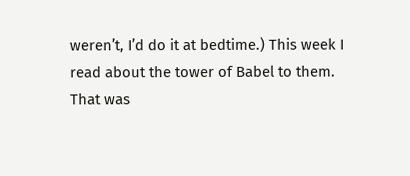weren’t, I’d do it at bedtime.) This week I read about the tower of Babel to them. That was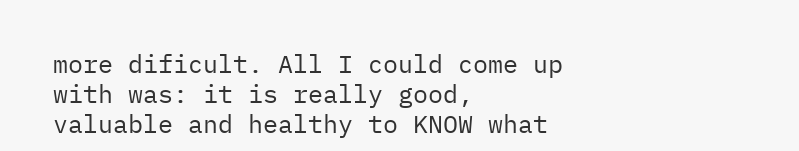more dificult. All I could come up with was: it is really good, valuable and healthy to KNOW what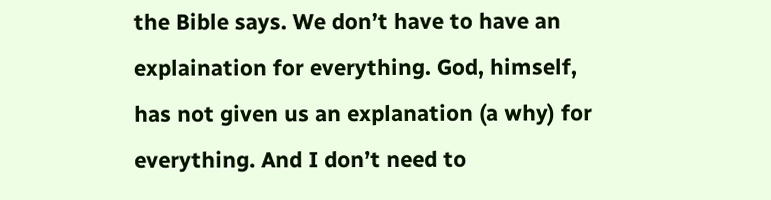the Bible says. We don’t have to have an explaination for everything. God, himself, has not given us an explanation (a why) for everything. And I don’t need to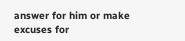answer for him or make excuses for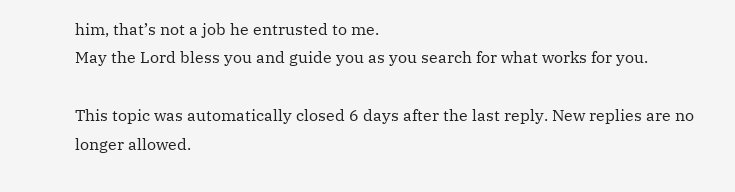him, that’s not a job he entrusted to me.
May the Lord bless you and guide you as you search for what works for you.

This topic was automatically closed 6 days after the last reply. New replies are no longer allowed.